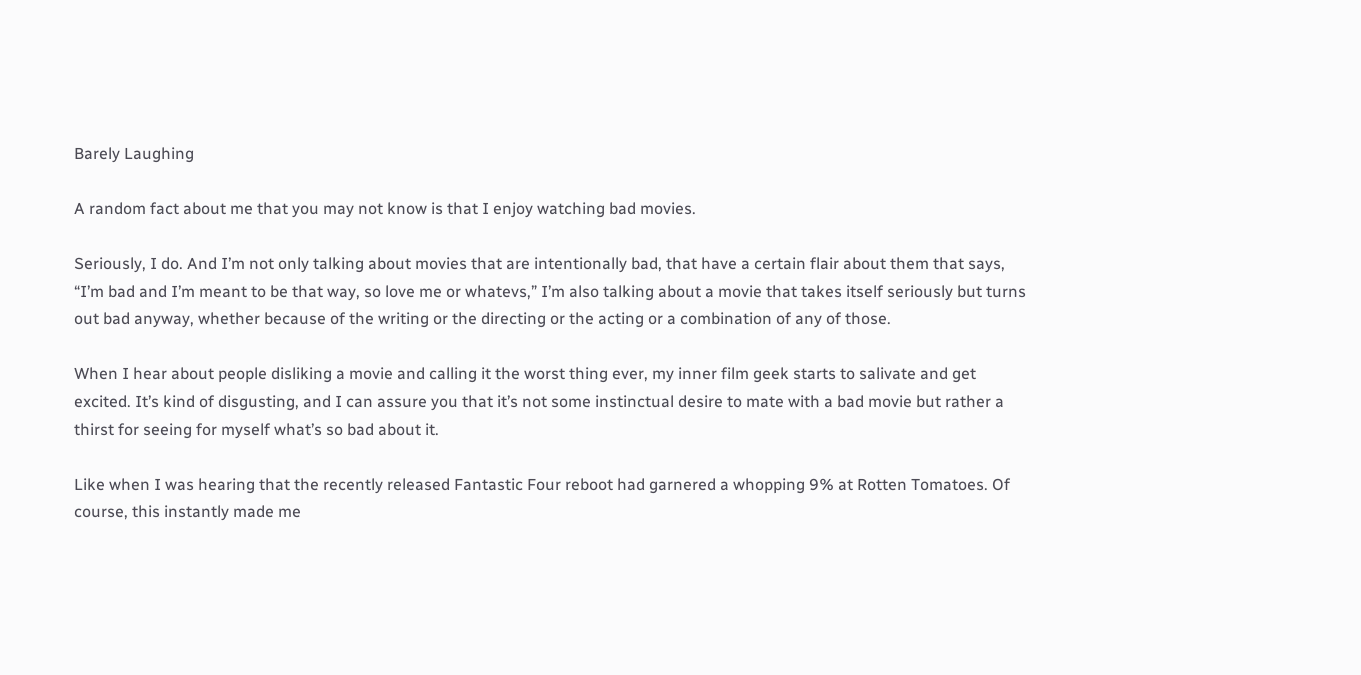Barely Laughing

A random fact about me that you may not know is that I enjoy watching bad movies.

Seriously, I do. And I’m not only talking about movies that are intentionally bad, that have a certain flair about them that says, “I’m bad and I’m meant to be that way, so love me or whatevs,” I’m also talking about a movie that takes itself seriously but turns out bad anyway, whether because of the writing or the directing or the acting or a combination of any of those.

When I hear about people disliking a movie and calling it the worst thing ever, my inner film geek starts to salivate and get excited. It’s kind of disgusting, and I can assure you that it’s not some instinctual desire to mate with a bad movie but rather a thirst for seeing for myself what’s so bad about it.

Like when I was hearing that the recently released Fantastic Four reboot had garnered a whopping 9% at Rotten Tomatoes. Of course, this instantly made me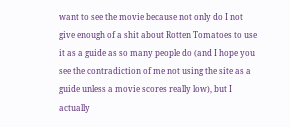want to see the movie because not only do I not give enough of a shit about Rotten Tomatoes to use it as a guide as so many people do (and I hope you see the contradiction of me not using the site as a guide unless a movie scores really low), but I actually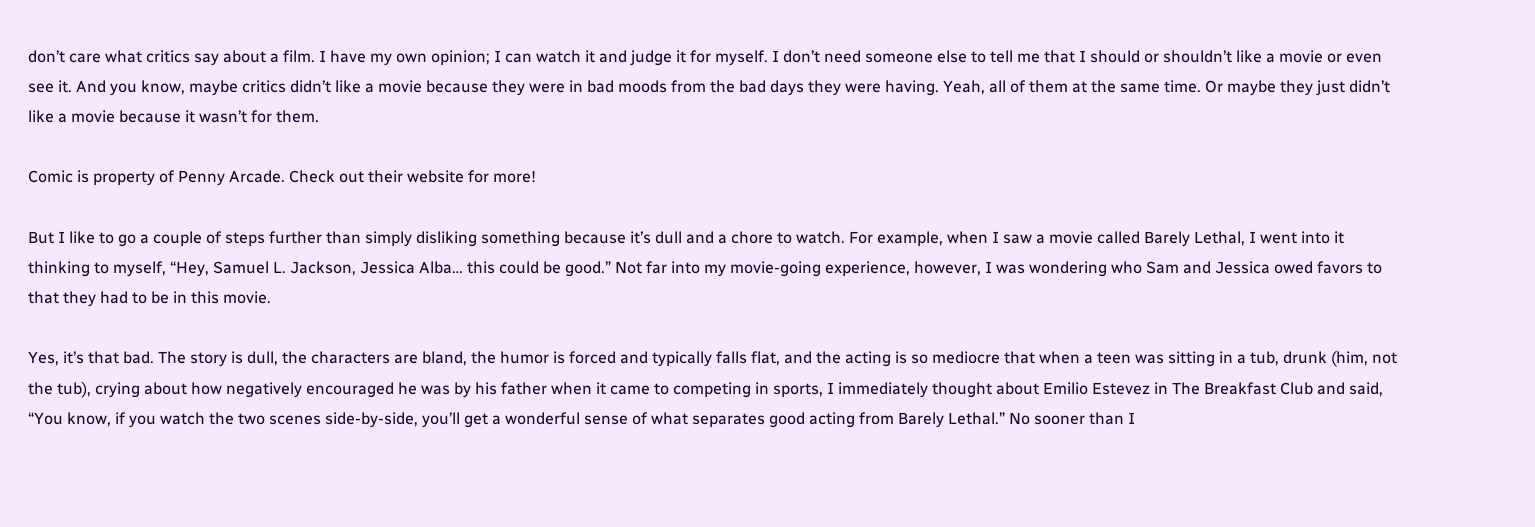don’t care what critics say about a film. I have my own opinion; I can watch it and judge it for myself. I don’t need someone else to tell me that I should or shouldn’t like a movie or even see it. And you know, maybe critics didn’t like a movie because they were in bad moods from the bad days they were having. Yeah, all of them at the same time. Or maybe they just didn’t like a movie because it wasn’t for them.

Comic is property of Penny Arcade. Check out their website for more!

But I like to go a couple of steps further than simply disliking something because it’s dull and a chore to watch. For example, when I saw a movie called Barely Lethal, I went into it thinking to myself, “Hey, Samuel L. Jackson, Jessica Alba… this could be good.” Not far into my movie-going experience, however, I was wondering who Sam and Jessica owed favors to that they had to be in this movie.

Yes, it’s that bad. The story is dull, the characters are bland, the humor is forced and typically falls flat, and the acting is so mediocre that when a teen was sitting in a tub, drunk (him, not the tub), crying about how negatively encouraged he was by his father when it came to competing in sports, I immediately thought about Emilio Estevez in The Breakfast Club and said, “You know, if you watch the two scenes side-by-side, you’ll get a wonderful sense of what separates good acting from Barely Lethal.” No sooner than I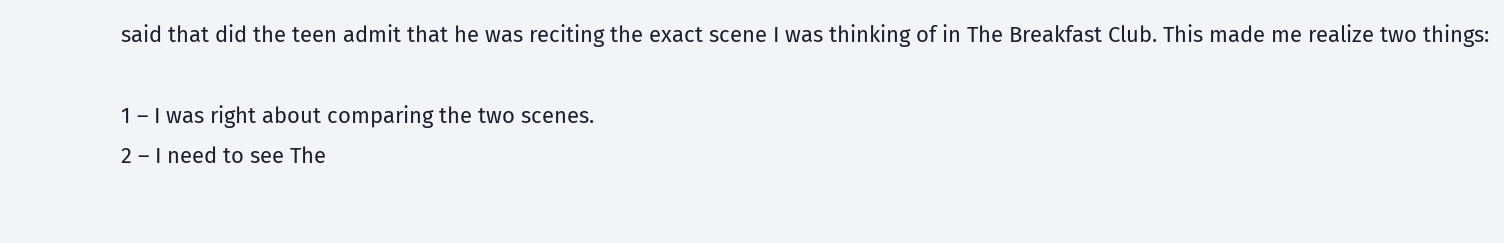said that did the teen admit that he was reciting the exact scene I was thinking of in The Breakfast Club. This made me realize two things:

1 – I was right about comparing the two scenes.
2 – I need to see The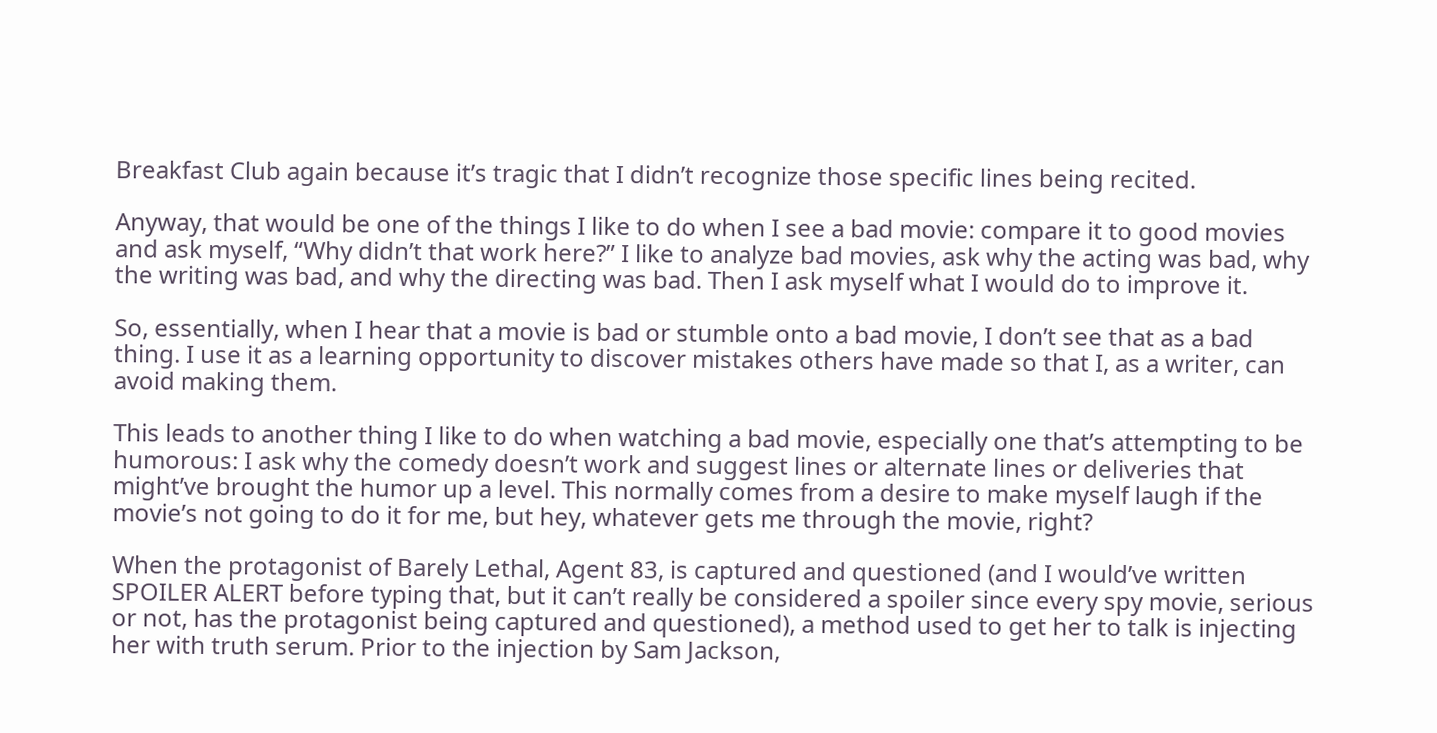Breakfast Club again because it’s tragic that I didn’t recognize those specific lines being recited.

Anyway, that would be one of the things I like to do when I see a bad movie: compare it to good movies and ask myself, “Why didn’t that work here?” I like to analyze bad movies, ask why the acting was bad, why the writing was bad, and why the directing was bad. Then I ask myself what I would do to improve it.

So, essentially, when I hear that a movie is bad or stumble onto a bad movie, I don’t see that as a bad thing. I use it as a learning opportunity to discover mistakes others have made so that I, as a writer, can avoid making them.

This leads to another thing I like to do when watching a bad movie, especially one that’s attempting to be humorous: I ask why the comedy doesn’t work and suggest lines or alternate lines or deliveries that might’ve brought the humor up a level. This normally comes from a desire to make myself laugh if the movie’s not going to do it for me, but hey, whatever gets me through the movie, right?

When the protagonist of Barely Lethal, Agent 83, is captured and questioned (and I would’ve written SPOILER ALERT before typing that, but it can’t really be considered a spoiler since every spy movie, serious or not, has the protagonist being captured and questioned), a method used to get her to talk is injecting her with truth serum. Prior to the injection by Sam Jackson,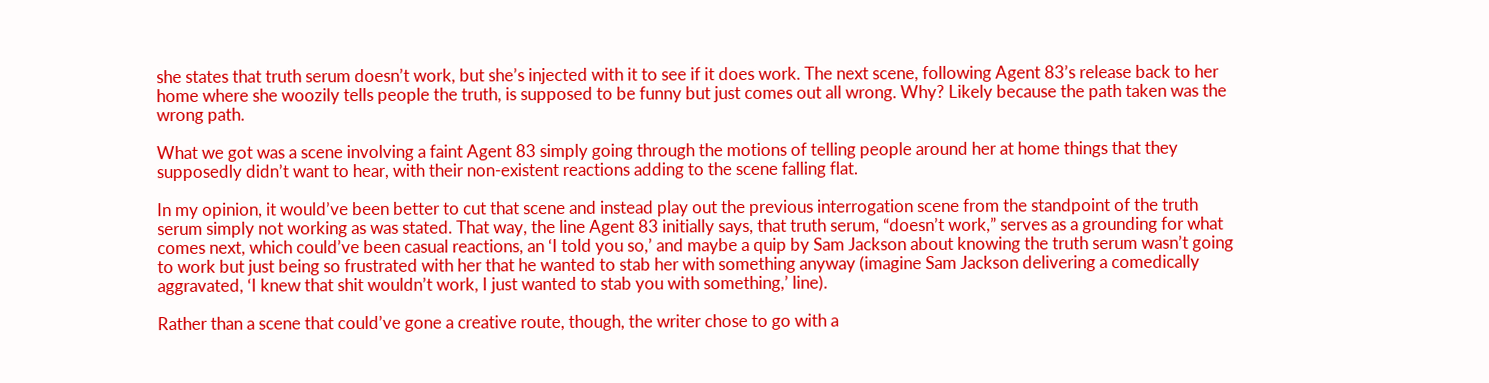she states that truth serum doesn’t work, but she’s injected with it to see if it does work. The next scene, following Agent 83’s release back to her home where she woozily tells people the truth, is supposed to be funny but just comes out all wrong. Why? Likely because the path taken was the wrong path.

What we got was a scene involving a faint Agent 83 simply going through the motions of telling people around her at home things that they supposedly didn’t want to hear, with their non-existent reactions adding to the scene falling flat.

In my opinion, it would’ve been better to cut that scene and instead play out the previous interrogation scene from the standpoint of the truth serum simply not working as was stated. That way, the line Agent 83 initially says, that truth serum, “doesn’t work,” serves as a grounding for what comes next, which could’ve been casual reactions, an ‘I told you so,’ and maybe a quip by Sam Jackson about knowing the truth serum wasn’t going to work but just being so frustrated with her that he wanted to stab her with something anyway (imagine Sam Jackson delivering a comedically aggravated, ‘I knew that shit wouldn’t work, I just wanted to stab you with something,’ line).

Rather than a scene that could’ve gone a creative route, though, the writer chose to go with a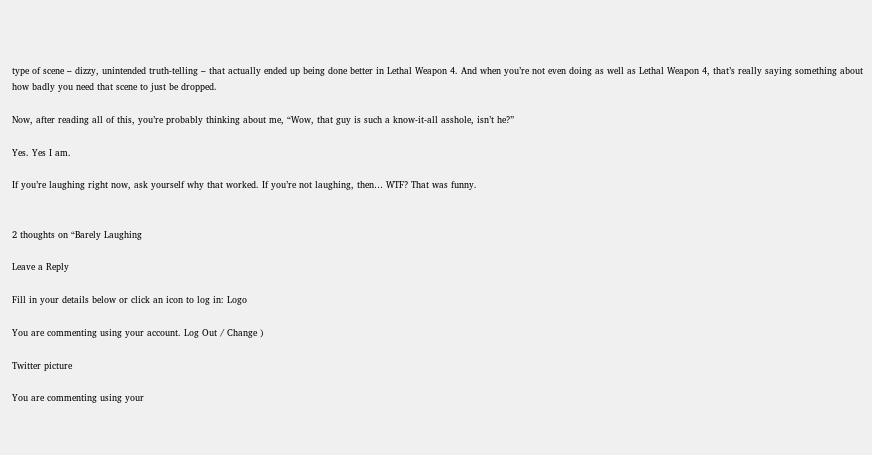type of scene – dizzy, unintended truth-telling – that actually ended up being done better in Lethal Weapon 4. And when you’re not even doing as well as Lethal Weapon 4, that’s really saying something about how badly you need that scene to just be dropped.

Now, after reading all of this, you’re probably thinking about me, “Wow, that guy is such a know-it-all asshole, isn’t he?”

Yes. Yes I am.

If you’re laughing right now, ask yourself why that worked. If you’re not laughing, then… WTF? That was funny.


2 thoughts on “Barely Laughing

Leave a Reply

Fill in your details below or click an icon to log in: Logo

You are commenting using your account. Log Out / Change )

Twitter picture

You are commenting using your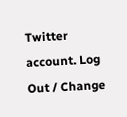Twitter account. Log Out / Change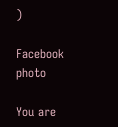)

Facebook photo

You are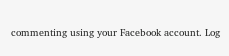commenting using your Facebook account. Log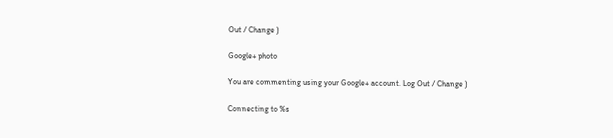Out / Change )

Google+ photo

You are commenting using your Google+ account. Log Out / Change )

Connecting to %s